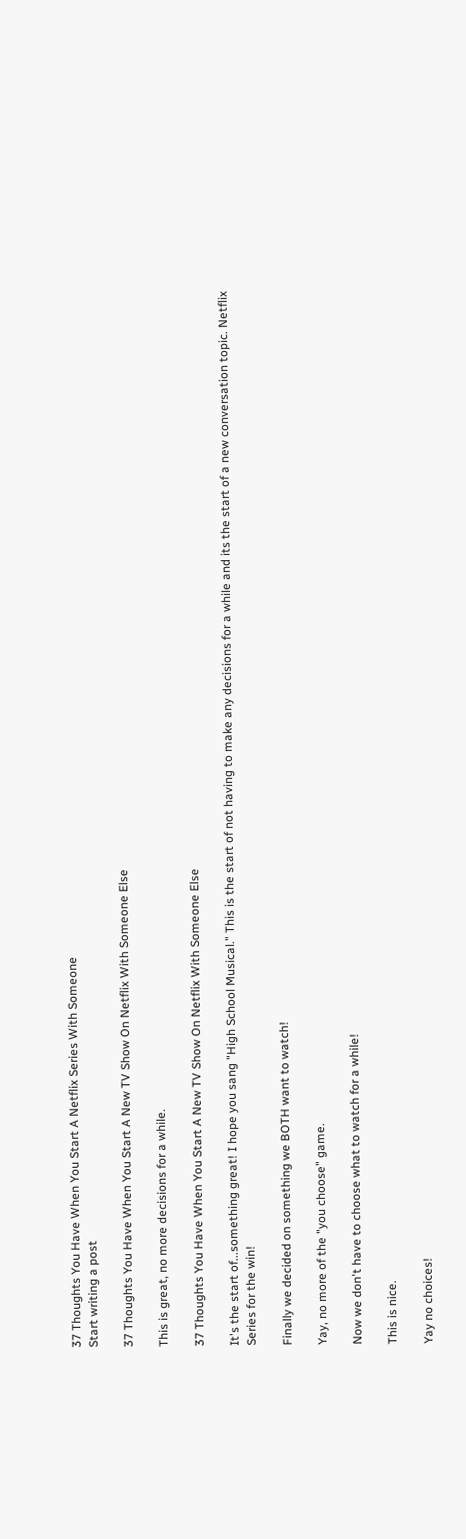37 Thoughts You Have When You Start A Netflix Series With Someone
Start writing a post

37 Thoughts You Have When You Start A New TV Show On Netflix With Someone Else

This is great, no more decisions for a while.

37 Thoughts You Have When You Start A New TV Show On Netflix With Someone Else

It's the start of...something great! I hope you sang "High School Musical." This is the start of not having to make any decisions for a while and its the start of a new conversation topic. Netflix Series for the win!

Finally we decided on something we BOTH want to watch!

Yay, no more of the "you choose" game.

Now we don't have to choose what to watch for a while!

This is nice.

Yay no choices!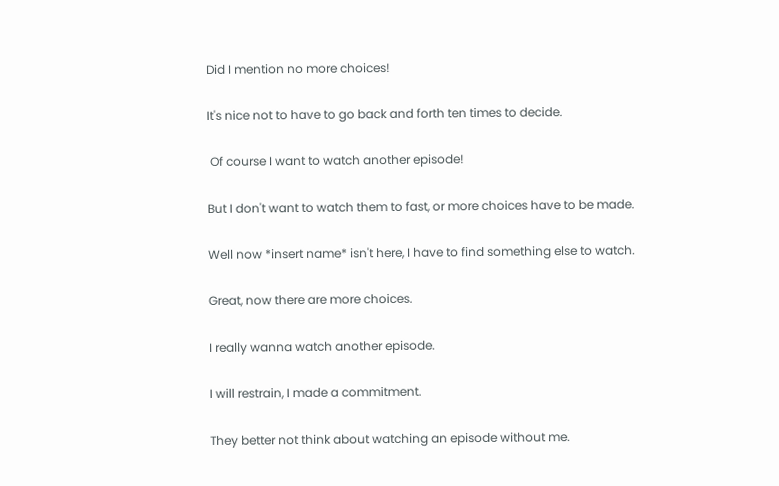Did I mention no more choices!

It's nice not to have to go back and forth ten times to decide.

 Of course I want to watch another episode!

But I don't want to watch them to fast, or more choices have to be made.

Well now *insert name* isn't here, I have to find something else to watch.

Great, now there are more choices.

I really wanna watch another episode.

I will restrain, I made a commitment.

They better not think about watching an episode without me.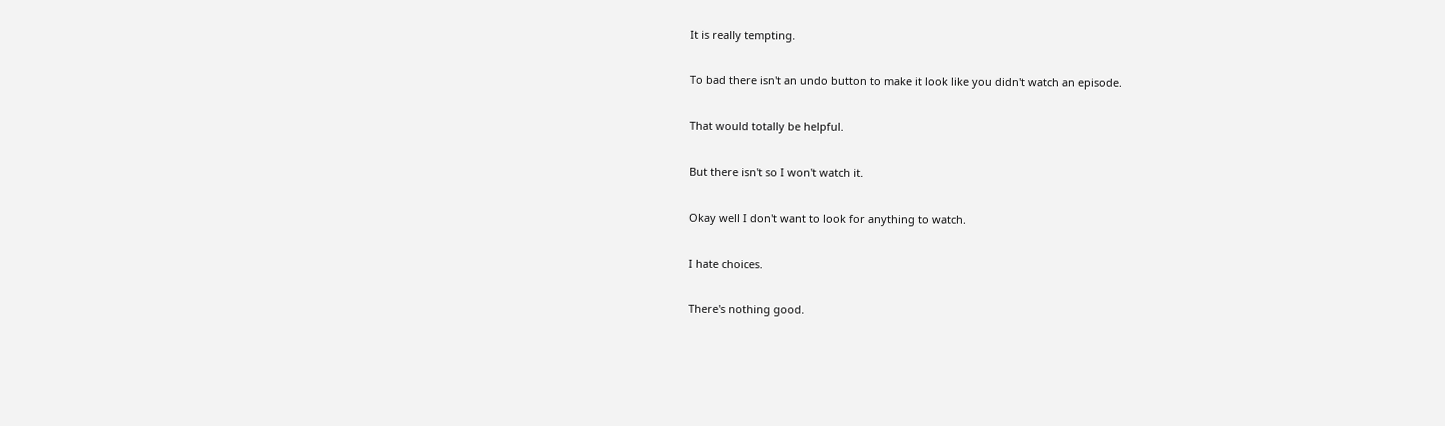It is really tempting.

To bad there isn't an undo button to make it look like you didn't watch an episode.

That would totally be helpful.

But there isn't so I won't watch it.

Okay well I don't want to look for anything to watch.

I hate choices.

There's nothing good.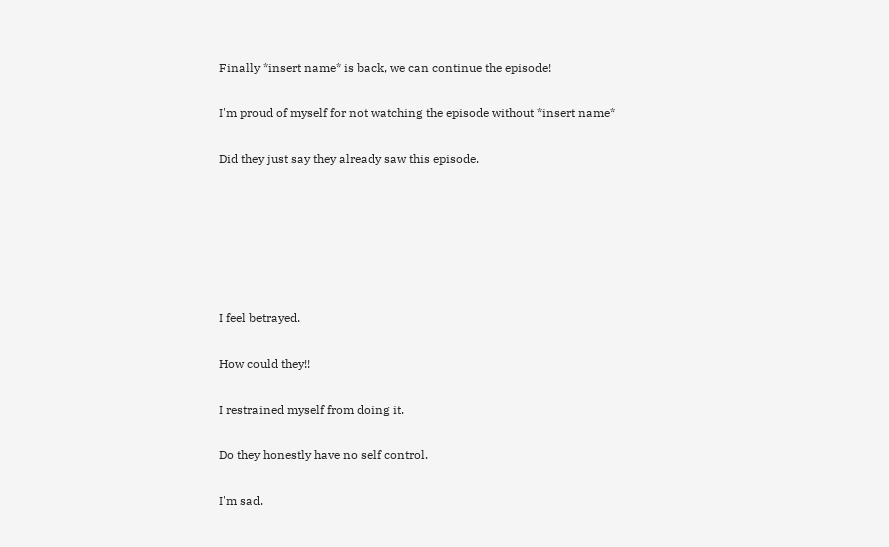Finally *insert name* is back, we can continue the episode!

I'm proud of myself for not watching the episode without *insert name*

Did they just say they already saw this episode.






I feel betrayed.

How could they!!

I restrained myself from doing it.

Do they honestly have no self control.

I'm sad.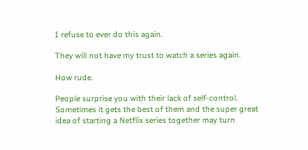I refuse to ever do this again.

They will not have my trust to watch a series again.

How rude.

People surprise you with their lack of self-control. Sometimes it gets the best of them and the super great idea of starting a Netflix series together may turn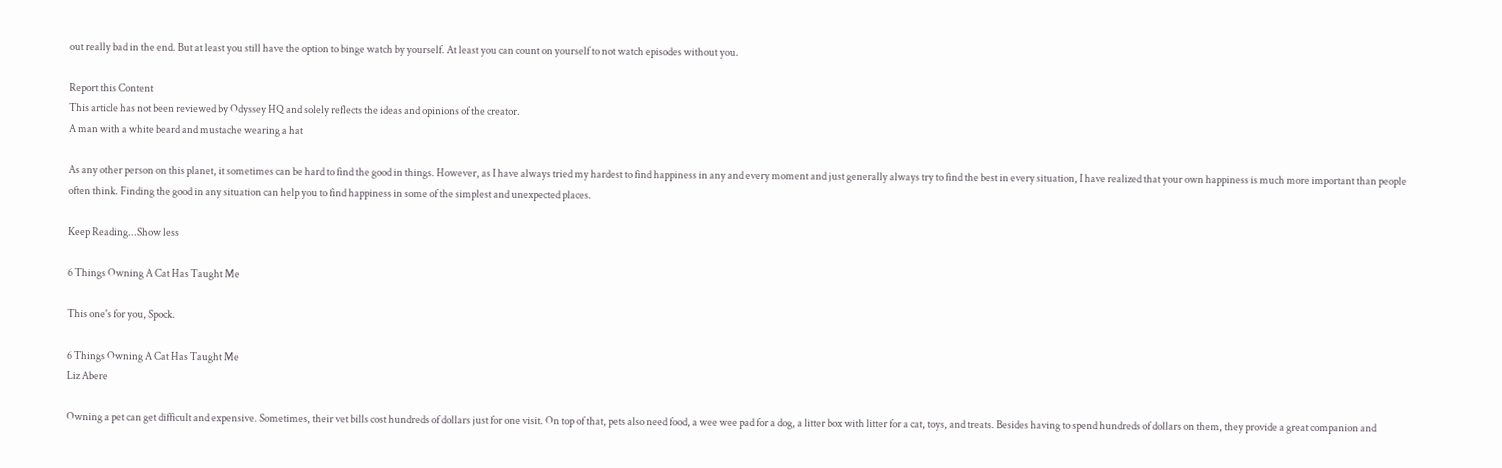out really bad in the end. But at least you still have the option to binge watch by yourself. At least you can count on yourself to not watch episodes without you.

Report this Content
This article has not been reviewed by Odyssey HQ and solely reflects the ideas and opinions of the creator.
A man with a white beard and mustache wearing a hat

As any other person on this planet, it sometimes can be hard to find the good in things. However, as I have always tried my hardest to find happiness in any and every moment and just generally always try to find the best in every situation, I have realized that your own happiness is much more important than people often think. Finding the good in any situation can help you to find happiness in some of the simplest and unexpected places.

Keep Reading...Show less

6 Things Owning A Cat Has Taught Me

This one's for you, Spock.

6 Things Owning A Cat Has Taught Me
Liz Abere

Owning a pet can get difficult and expensive. Sometimes, their vet bills cost hundreds of dollars just for one visit. On top of that, pets also need food, a wee wee pad for a dog, a litter box with litter for a cat, toys, and treats. Besides having to spend hundreds of dollars on them, they provide a great companion and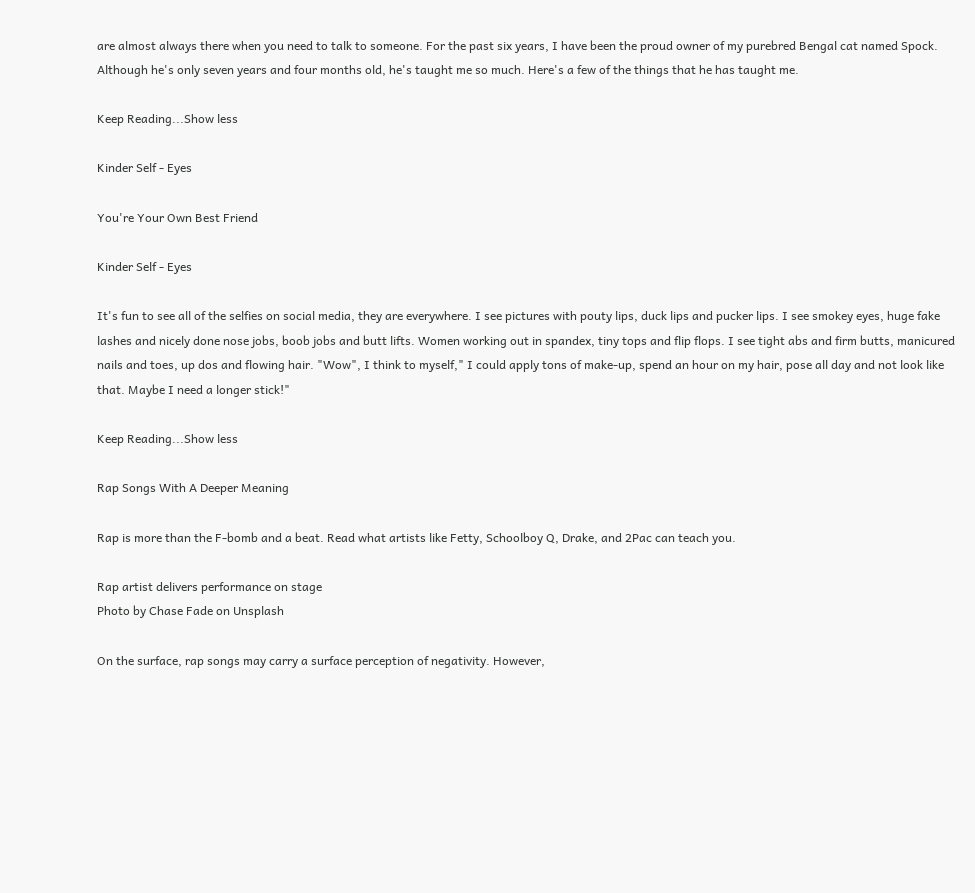are almost always there when you need to talk to someone. For the past six years, I have been the proud owner of my purebred Bengal cat named Spock. Although he's only seven years and four months old, he's taught me so much. Here's a few of the things that he has taught me.

Keep Reading...Show less

Kinder Self - Eyes

You're Your Own Best Friend

Kinder Self - Eyes

It's fun to see all of the selfies on social media, they are everywhere. I see pictures with pouty lips, duck lips and pucker lips. I see smokey eyes, huge fake lashes and nicely done nose jobs, boob jobs and butt lifts. Women working out in spandex, tiny tops and flip flops. I see tight abs and firm butts, manicured nails and toes, up dos and flowing hair. "Wow", I think to myself," I could apply tons of make-up, spend an hour on my hair, pose all day and not look like that. Maybe I need a longer stick!"

Keep Reading...Show less

Rap Songs With A Deeper Meaning

Rap is more than the F-bomb and a beat. Read what artists like Fetty, Schoolboy Q, Drake, and 2Pac can teach you.

Rap artist delivers performance on stage
Photo by Chase Fade on Unsplash

On the surface, rap songs may carry a surface perception of negativity. However,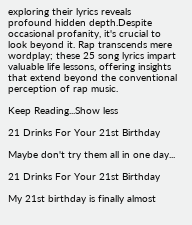exploring their lyrics reveals profound hidden depth.Despite occasional profanity, it's crucial to look beyond it. Rap transcends mere wordplay; these 25 song lyrics impart valuable life lessons, offering insights that extend beyond the conventional perception of rap music.

Keep Reading...Show less

21 Drinks For Your 21st Birthday

Maybe don't try them all in one day...

21 Drinks For Your 21st Birthday

My 21st birthday is finally almost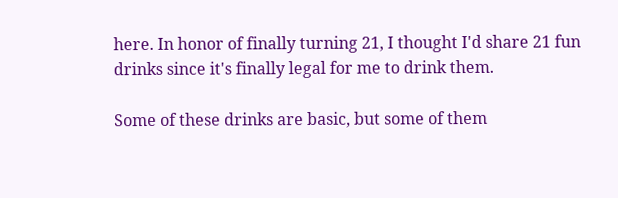here. In honor of finally turning 21, I thought I'd share 21 fun drinks since it's finally legal for me to drink them.

Some of these drinks are basic, but some of them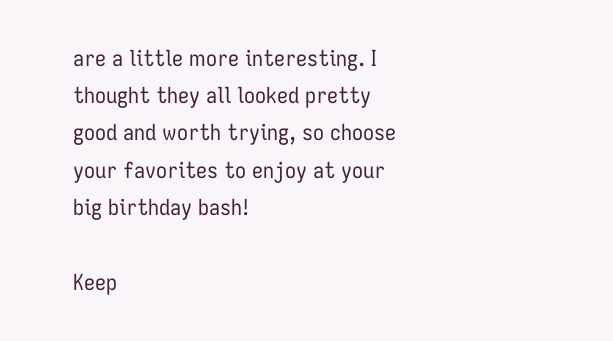are a little more interesting. I thought they all looked pretty good and worth trying, so choose your favorites to enjoy at your big birthday bash!

Keep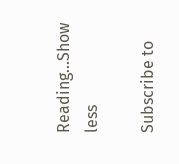Reading...Show less

Subscribe to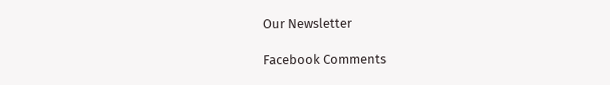Our Newsletter

Facebook Comments